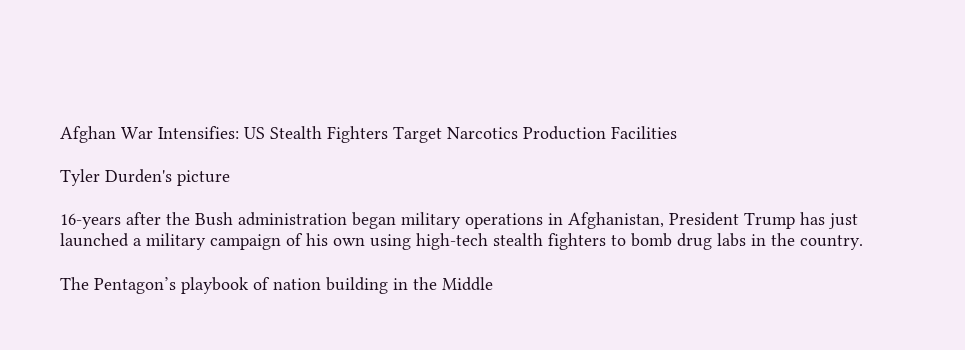Afghan War Intensifies: US Stealth Fighters Target Narcotics Production Facilities

Tyler Durden's picture

16-years after the Bush administration began military operations in Afghanistan, President Trump has just launched a military campaign of his own using high-tech stealth fighters to bomb drug labs in the country.

The Pentagon’s playbook of nation building in the Middle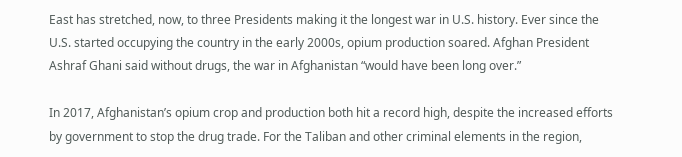East has stretched, now, to three Presidents making it the longest war in U.S. history. Ever since the U.S. started occupying the country in the early 2000s, opium production soared. Afghan President Ashraf Ghani said without drugs, the war in Afghanistan “would have been long over.”

In 2017, Afghanistan’s opium crop and production both hit a record high, despite the increased efforts by government to stop the drug trade. For the Taliban and other criminal elements in the region,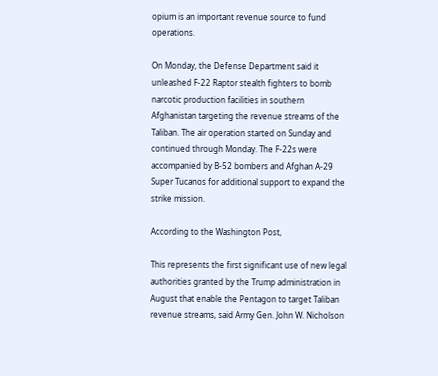opium is an important revenue source to fund operations.

On Monday, the Defense Department said it unleashed F-22 Raptor stealth fighters to bomb narcotic production facilities in southern Afghanistan targeting the revenue streams of the Taliban. The air operation started on Sunday and continued through Monday. The F-22s were accompanied by B-52 bombers and Afghan A-29 Super Tucanos for additional support to expand the strike mission.

According to the Washington Post,

This represents the first significant use of new legal authorities granted by the Trump administration in August that enable the Pentagon to target Taliban revenue streams, said Army Gen. John W. Nicholson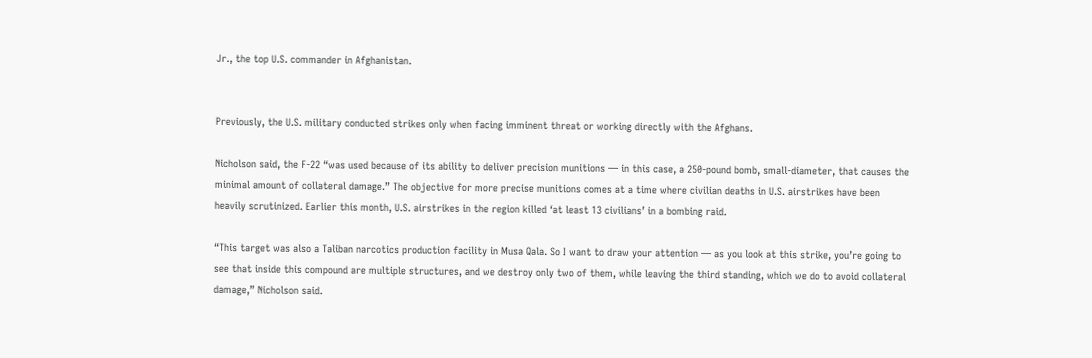Jr., the top U.S. commander in Afghanistan.


Previously, the U.S. military conducted strikes only when facing imminent threat or working directly with the Afghans.

Nicholson said, the F-22 “was used because of its ability to deliver precision munitions — in this case, a 250-pound bomb, small-diameter, that causes the minimal amount of collateral damage.” The objective for more precise munitions comes at a time where civilian deaths in U.S. airstrikes have been heavily scrutinized. Earlier this month, U.S. airstrikes in the region killed ‘at least 13 civilians’ in a bombing raid.

“This target was also a Taliban narcotics production facility in Musa Qala. So I want to draw your attention — as you look at this strike, you’re going to see that inside this compound are multiple structures, and we destroy only two of them, while leaving the third standing, which we do to avoid collateral damage,” Nicholson said.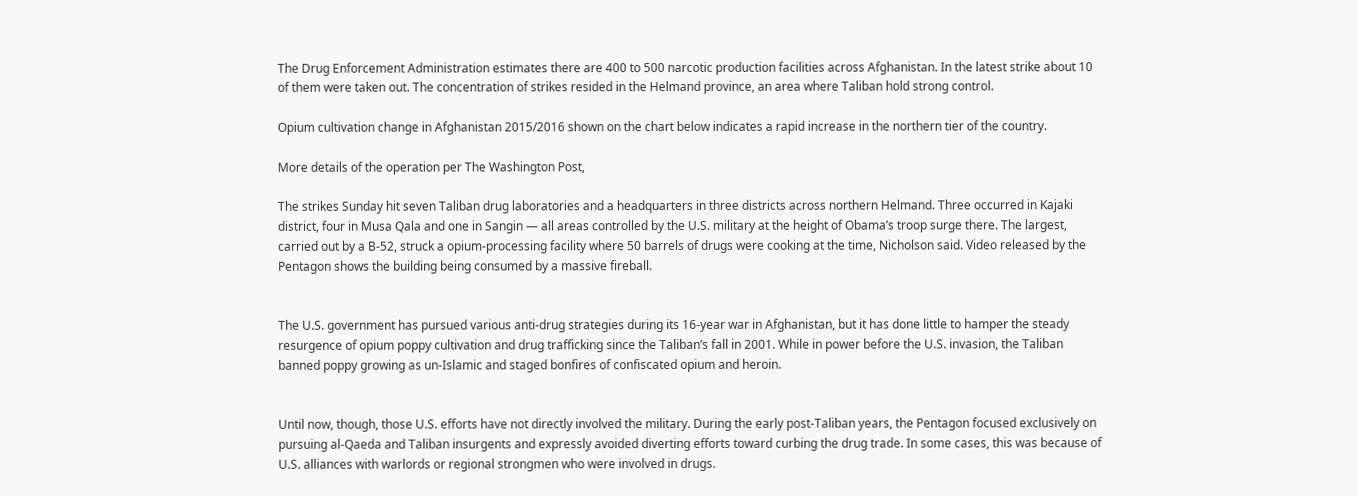The Drug Enforcement Administration estimates there are 400 to 500 narcotic production facilities across Afghanistan. In the latest strike about 10 of them were taken out. The concentration of strikes resided in the Helmand province, an area where Taliban hold strong control.

Opium cultivation change in Afghanistan 2015/2016 shown on the chart below indicates a rapid increase in the northern tier of the country.

More details of the operation per The Washington Post,

The strikes Sunday hit seven Taliban drug laboratories and a headquarters in three districts across northern Helmand. Three occurred in Kajaki district, four in Musa Qala and one in Sangin — all areas controlled by the U.S. military at the height of Obama’s troop surge there. The largest, carried out by a B-52, struck a opium-processing facility where 50 barrels of drugs were cooking at the time, Nicholson said. Video released by the Pentagon shows the building being consumed by a massive fireball.


The U.S. government has pursued various anti-drug strategies during its 16-year war in Afghanistan, but it has done little to hamper the steady resurgence of opium poppy cultivation and drug trafficking since the Taliban’s fall in 2001. While in power before the U.S. invasion, the Taliban banned poppy growing as un-Islamic and staged bonfires of confiscated opium and heroin.


Until now, though, those U.S. efforts have not directly involved the military. During the early post-Taliban years, the Pentagon focused exclusively on pursuing al-Qaeda and Taliban insurgents and expressly avoided diverting efforts toward curbing the drug trade. In some cases, this was because of U.S. alliances with warlords or regional strongmen who were involved in drugs.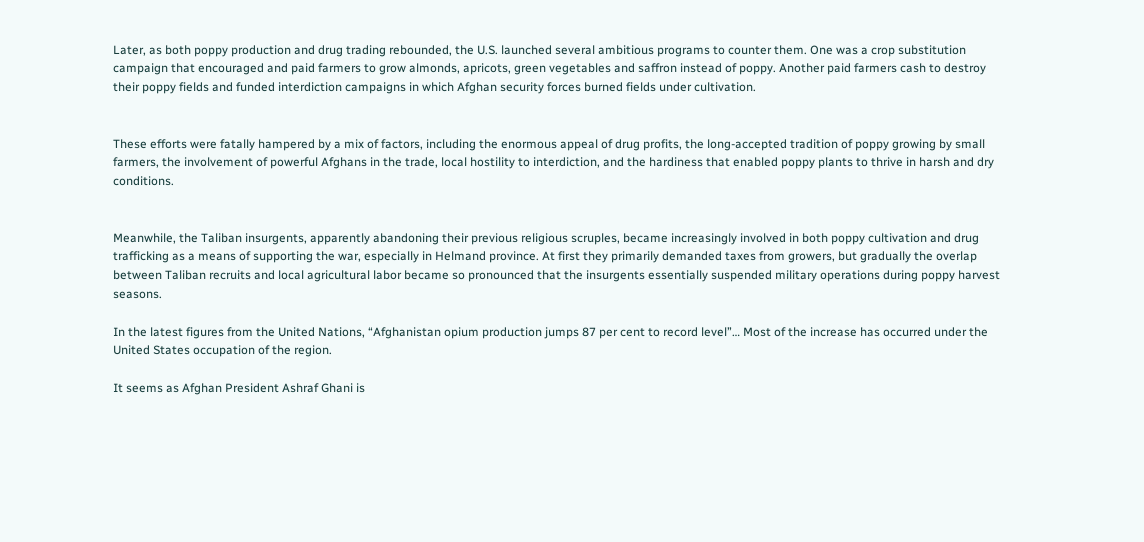Later, as both poppy production and drug trading rebounded, the U.S. launched several ambitious programs to counter them. One was a crop substitution campaign that encouraged and paid farmers to grow almonds, apricots, green vegetables and saffron instead of poppy. Another paid farmers cash to destroy their poppy fields and funded interdiction campaigns in which Afghan security forces burned fields under cultivation.


These efforts were fatally hampered by a mix of factors, including the enormous appeal of drug profits, the long-accepted tradition of poppy growing by small farmers, the involvement of powerful Afghans in the trade, local hostility to interdiction, and the hardiness that enabled poppy plants to thrive in harsh and dry conditions.


Meanwhile, the Taliban insurgents, apparently abandoning their previous religious scruples, became increasingly involved in both poppy cultivation and drug trafficking as a means of supporting the war, especially in Helmand province. At first they primarily demanded taxes from growers, but gradually the overlap between Taliban recruits and local agricultural labor became so pronounced that the insurgents essentially suspended military operations during poppy harvest seasons.

In the latest figures from the United Nations, “Afghanistan opium production jumps 87 per cent to record level”… Most of the increase has occurred under the United States occupation of the region.

It seems as Afghan President Ashraf Ghani is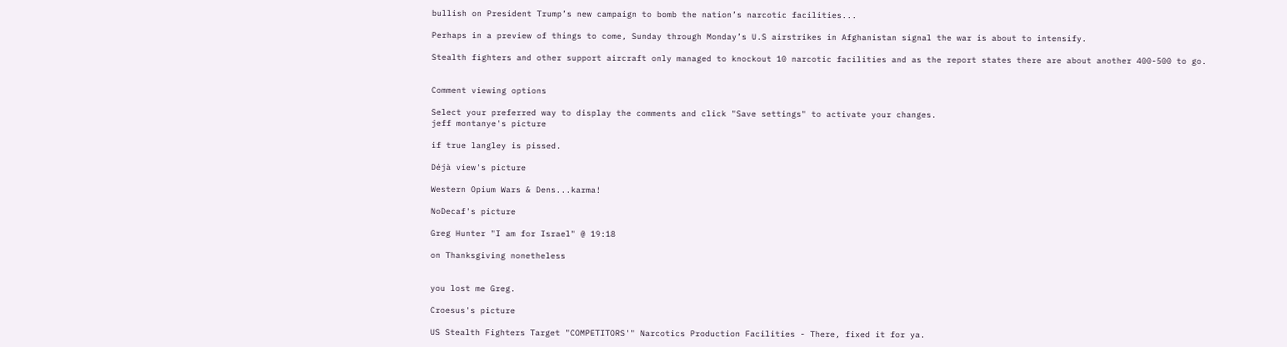bullish on President Trump’s new campaign to bomb the nation’s narcotic facilities...

Perhaps in a preview of things to come, Sunday through Monday’s U.S airstrikes in Afghanistan signal the war is about to intensify.

Stealth fighters and other support aircraft only managed to knockout 10 narcotic facilities and as the report states there are about another 400-500 to go.


Comment viewing options

Select your preferred way to display the comments and click "Save settings" to activate your changes.
jeff montanye's picture

if true langley is pissed.

Déjà view's picture

Western Opium Wars & Dens...karma!

NoDecaf's picture

Greg Hunter "I am for Israel" @ 19:18

on Thanksgiving nonetheless


you lost me Greg.

Croesus's picture

US Stealth Fighters Target "COMPETITORS'" Narcotics Production Facilities - There, fixed it for ya.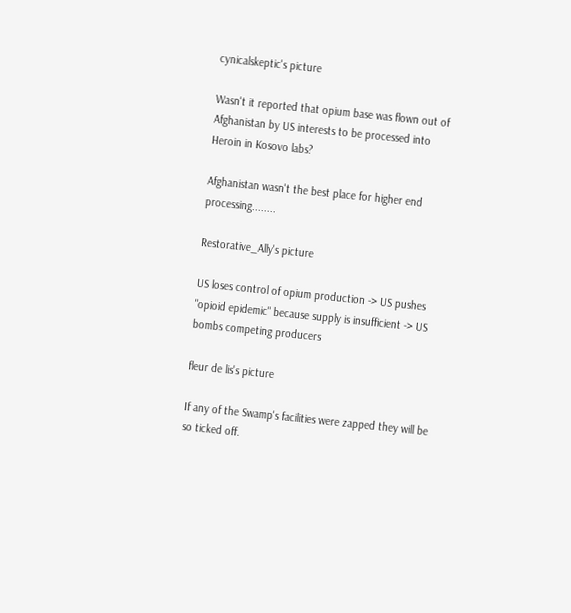cynicalskeptic's picture

Wasn't it reported that opium base was flown out of Afghanistan by US interests to be processed into Heroin in Kosovo labs?

Afghanistan wasn't the best place for higher end processing........

Restorative_Ally's picture

US loses control of opium production -> US pushes "opioid epidemic" because supply is insufficient -> US bombs competing producers

fleur de lis's picture

If any of the Swamp's facilities were zapped they will be so ticked off.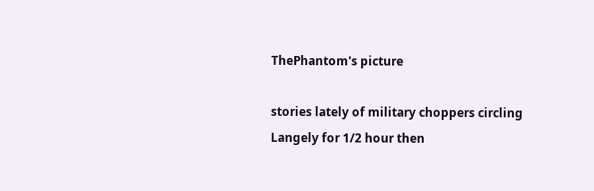ThePhantom's picture

stories lately of military choppers circling Langely for 1/2 hour then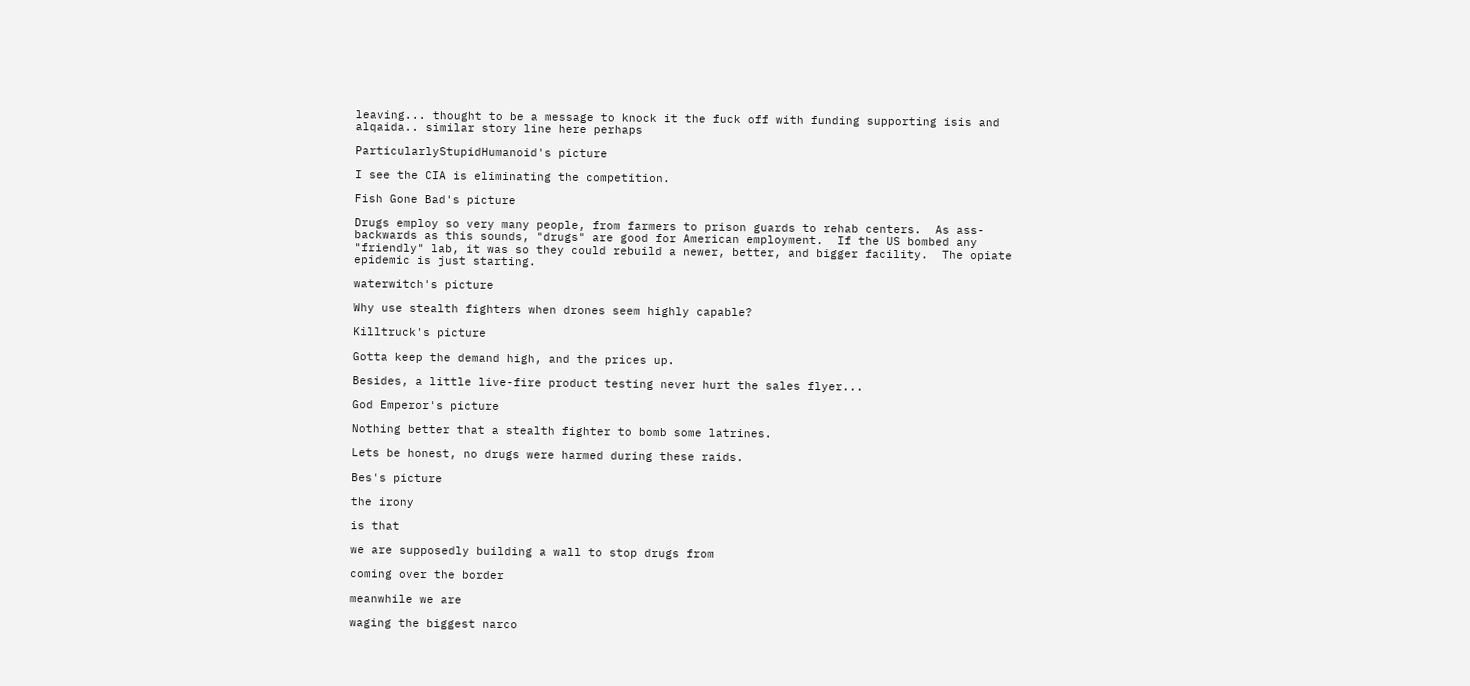leaving... thought to be a message to knock it the fuck off with funding supporting isis and alqaida.. similar story line here perhaps

ParticularlyStupidHumanoid's picture

I see the CIA is eliminating the competition.

Fish Gone Bad's picture

Drugs employ so very many people, from farmers to prison guards to rehab centers.  As ass-backwards as this sounds, "drugs" are good for American employment.  If the US bombed any "friendly" lab, it was so they could rebuild a newer, better, and bigger facility.  The opiate epidemic is just starting.

waterwitch's picture

Why use stealth fighters when drones seem highly capable?

Killtruck's picture

Gotta keep the demand high, and the prices up.

Besides, a little live-fire product testing never hurt the sales flyer...

God Emperor's picture

Nothing better that a stealth fighter to bomb some latrines.

Lets be honest, no drugs were harmed during these raids.

Bes's picture

the irony

is that

we are supposedly building a wall to stop drugs from

coming over the border

meanwhile we are

waging the biggest narco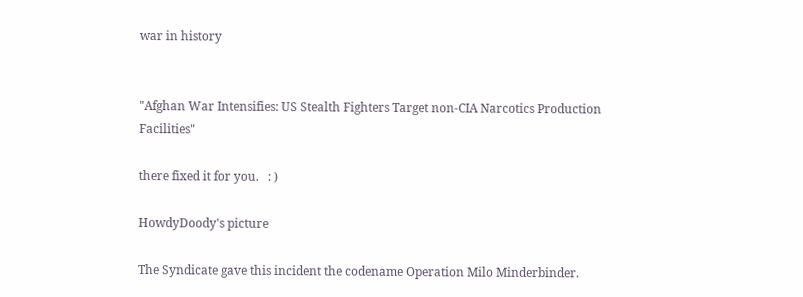war in history


"Afghan War Intensifies: US Stealth Fighters Target non-CIA Narcotics Production Facilities"

there fixed it for you.   : )

HowdyDoody's picture

The Syndicate gave this incident the codename Operation Milo Minderbinder.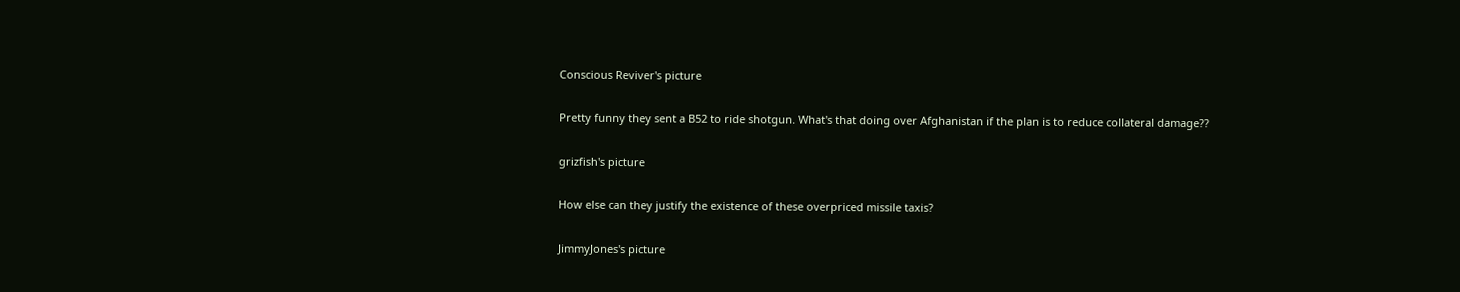Conscious Reviver's picture

Pretty funny they sent a B52 to ride shotgun. What's that doing over Afghanistan if the plan is to reduce collateral damage??

grizfish's picture

How else can they justify the existence of these overpriced missile taxis?

JimmyJones's picture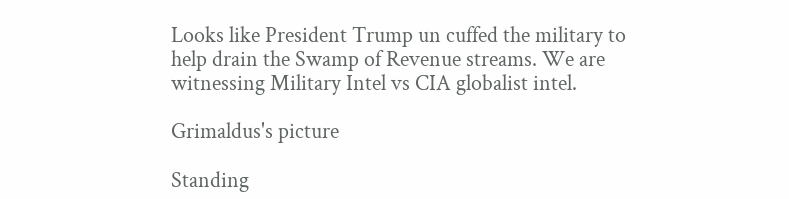Looks like President Trump un cuffed the military to help drain the Swamp of Revenue streams. We are witnessing Military Intel vs CIA globalist intel.

Grimaldus's picture

Standing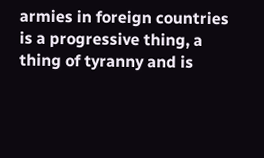armies in foreign countries is a progressive thing, a thing of tyranny and is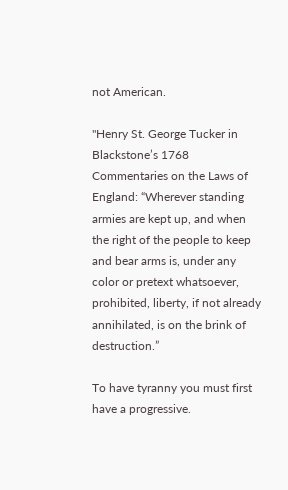not American.

"Henry St. George Tucker in Blackstone’s 1768 Commentaries on the Laws of England: “Wherever standing armies are kept up, and when the right of the people to keep and bear arms is, under any color or pretext whatsoever, prohibited, liberty, if not already annihilated, is on the brink of destruction.”

To have tyranny you must first have a progressive.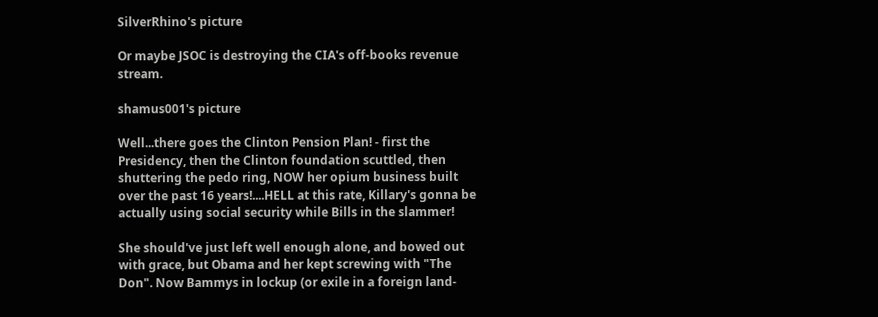SilverRhino's picture

Or maybe JSOC is destroying the CIA's off-books revenue stream.

shamus001's picture

Well...there goes the Clinton Pension Plan! - first the Presidency, then the Clinton foundation scuttled, then shuttering the pedo ring, NOW her opium business built over the past 16 years!....HELL at this rate, Killary's gonna be actually using social security while Bills in the slammer!

She should've just left well enough alone, and bowed out with grace, but Obama and her kept screwing with "The Don". Now Bammys in lockup (or exile in a foreign land-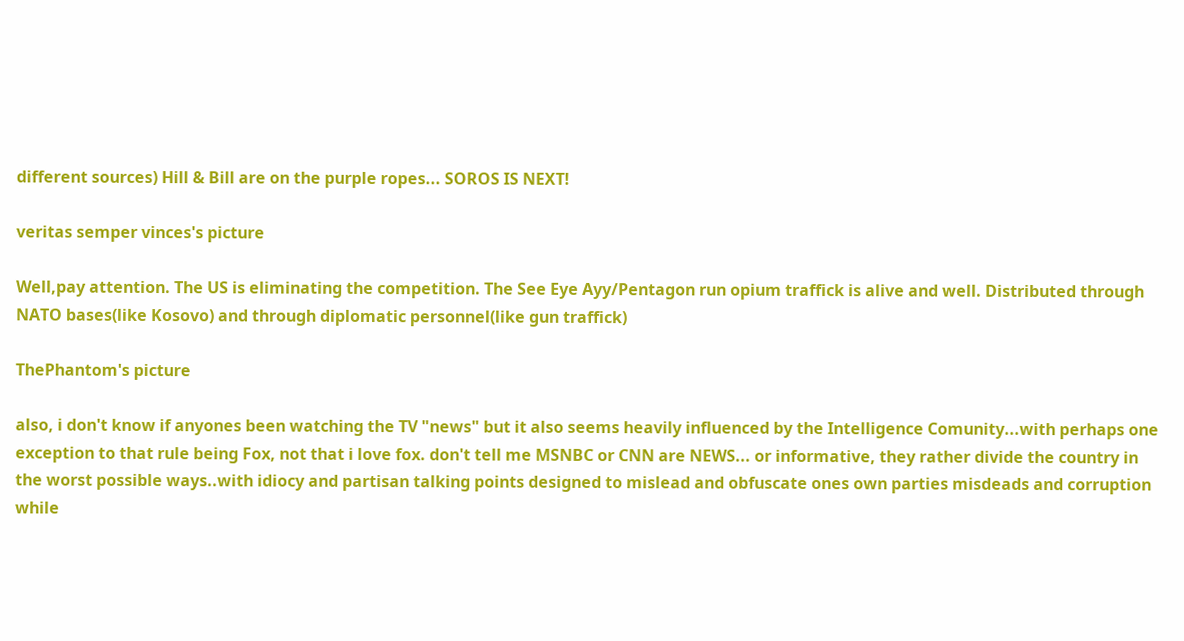different sources) Hill & Bill are on the purple ropes... SOROS IS NEXT!

veritas semper vinces's picture

Well,pay attention. The US is eliminating the competition. The See Eye Ayy/Pentagon run opium traffick is alive and well. Distributed through NATO bases(like Kosovo) and through diplomatic personnel(like gun traffick)

ThePhantom's picture

also, i don't know if anyones been watching the TV "news" but it also seems heavily influenced by the Intelligence Comunity...with perhaps one exception to that rule being Fox, not that i love fox. don't tell me MSNBC or CNN are NEWS... or informative, they rather divide the country in the worst possible ways..with idiocy and partisan talking points designed to mislead and obfuscate ones own parties misdeads and corruption while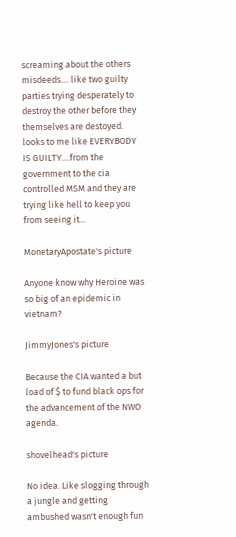screaming about the others misdeeds.... like two guilty parties trying desperately to destroy the other before they themselves are destoyed. looks to me like EVERYBODY IS GUILTY....from the government to the cia controlled MSM and they are trying like hell to keep you from seeing it...

MonetaryApostate's picture

Anyone know why Heroine was so big of an epidemic in vietnam?

JimmyJones's picture

Because the CIA wanted a but load of $ to fund black ops for the advancement of the NWO agenda.

shovelhead's picture

No idea. Like slogging through a jungle and getting ambushed wasn't enough fun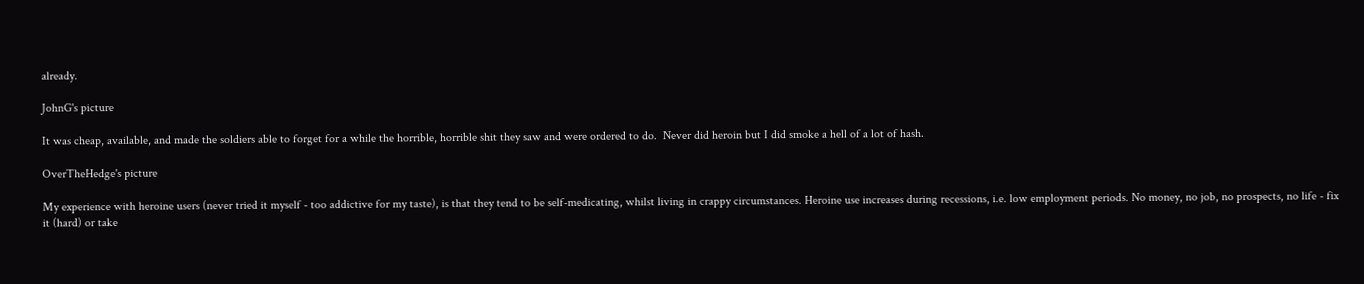already.

JohnG's picture

It was cheap, available, and made the soldiers able to forget for a while the horrible, horrible shit they saw and were ordered to do.  Never did heroin but I did smoke a hell of a lot of hash.

OverTheHedge's picture

My experience with heroine users (never tried it myself - too addictive for my taste), is that they tend to be self-medicating, whilst living in crappy circumstances. Heroine use increases during recessions, i.e. low employment periods. No money, no job, no prospects, no life - fix it (hard) or take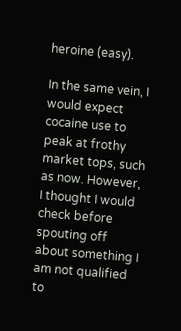heroine (easy).

In the same vein, I would expect cocaine use to peak at frothy market tops, such as now. However, I thought I would check before spouting off about something I am not qualified to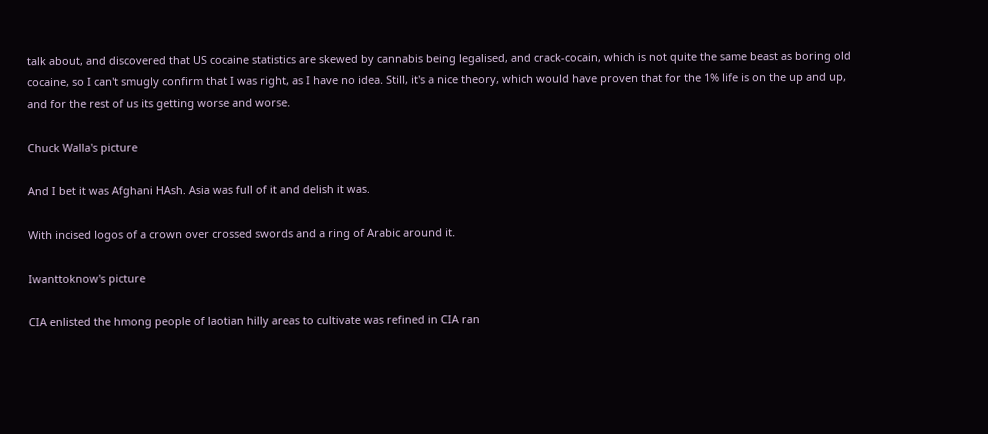talk about, and discovered that US cocaine statistics are skewed by cannabis being legalised, and crack-cocain, which is not quite the same beast as boring old cocaine, so I can't smugly confirm that I was right, as I have no idea. Still, it's a nice theory, which would have proven that for the 1% life is on the up and up, and for the rest of us its getting worse and worse.

Chuck Walla's picture

And I bet it was Afghani HAsh. Asia was full of it and delish it was.

With incised logos of a crown over crossed swords and a ring of Arabic around it.

Iwanttoknow's picture

CIA enlisted the hmong people of laotian hilly areas to cultivate was refined in CIA ran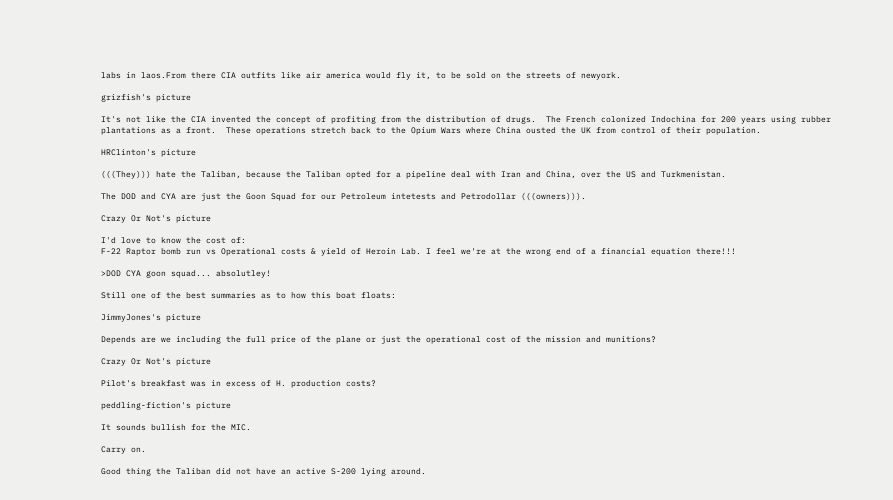labs in laos.From there CIA outfits like air america would fly it, to be sold on the streets of newyork.

grizfish's picture

It's not like the CIA invented the concept of profiting from the distribution of drugs.  The French colonized Indochina for 200 years using rubber plantations as a front.  These operations stretch back to the Opium Wars where China ousted the UK from control of their population.

HRClinton's picture

(((They))) hate the Taliban, because the Taliban opted for a pipeline deal with Iran and China, over the US and Turkmenistan.

The DOD and CYA are just the Goon Squad for our Petroleum intetests and Petrodollar (((owners))).

Crazy Or Not's picture

I'd love to know the cost of:
F-22 Raptor bomb run vs Operational costs & yield of Heroin Lab. I feel we're at the wrong end of a financial equation there!!!

>DOD CYA goon squad... absolutley!

Still one of the best summaries as to how this boat floats:

JimmyJones's picture

Depends are we including the full price of the plane or just the operational cost of the mission and munitions?

Crazy Or Not's picture

Pilot's breakfast was in excess of H. production costs?

peddling-fiction's picture

It sounds bullish for the MIC.

Carry on.

Good thing the Taliban did not have an active S-200 lying around.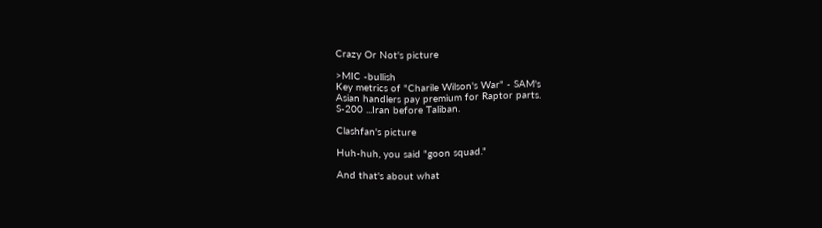Crazy Or Not's picture

>MIC -bullish
Key metrics of "Charile Wilson's War" - SAM's
Asian handlers pay premium for Raptor parts.
S-200 ...Iran before Taliban.

Clashfan's picture

Huh-huh, you said "goon squad."

And that's about what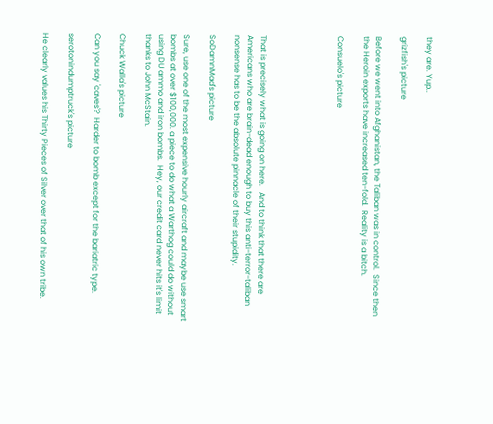they are. Yup..

grizfish's picture

Before we went into Afghanistan, the Taliban was in control.  Since then the Heroin exports have increased ten-fold.  Reality is a bitch.

Consuelo's picture





That is precisely what is going on here.   And to think that there are Americans who are brain-dead enough to buy this anti-terror-taliban nonsense has to be the absolute pinnacle of their stupidity.

SoDamnMad's picture

Sure, use one of the most expensive hourly aircraft and maybe use smart bombs at over $100,000. a piece to do what a Warthog could do without using DU ammo and iron bombs.  Hey, our credit card never hits it's limit thanks to John McStain.

Chuck Walla's picture

Can you say 'caves'?  Harder to bomb except for the bariatric type.

serotonindumptruck's picture

He clearly values his Thirty Pieces of Silver over that of his own tribe.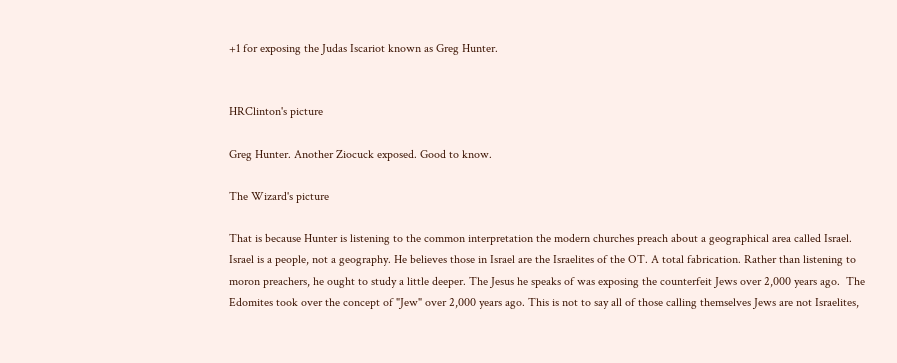+1 for exposing the Judas Iscariot known as Greg Hunter.


HRClinton's picture

Greg Hunter. Another Ziocuck exposed. Good to know.

The Wizard's picture

That is because Hunter is listening to the common interpretation the modern churches preach about a geographical area called Israel. Israel is a people, not a geography. He believes those in Israel are the Israelites of the OT. A total fabrication. Rather than listening to moron preachers, he ought to study a little deeper. The Jesus he speaks of was exposing the counterfeit Jews over 2,000 years ago.  The Edomites took over the concept of "Jew" over 2,000 years ago. This is not to say all of those calling themselves Jews are not Israelites,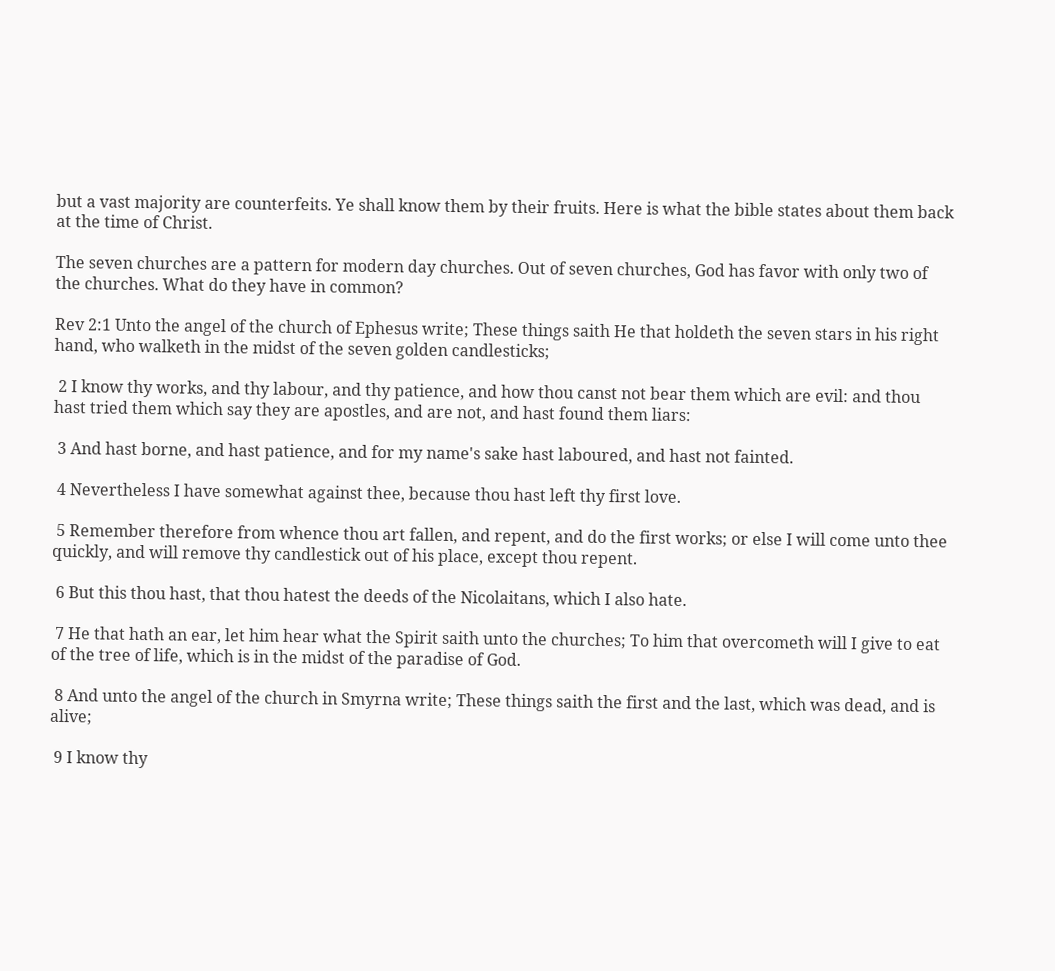but a vast majority are counterfeits. Ye shall know them by their fruits. Here is what the bible states about them back at the time of Christ.

The seven churches are a pattern for modern day churches. Out of seven churches, God has favor with only two of the churches. What do they have in common?

Rev 2:1 Unto the angel of the church of Ephesus write; These things saith He that holdeth the seven stars in his right hand, who walketh in the midst of the seven golden candlesticks;

 2 I know thy works, and thy labour, and thy patience, and how thou canst not bear them which are evil: and thou hast tried them which say they are apostles, and are not, and hast found them liars:

 3 And hast borne, and hast patience, and for my name's sake hast laboured, and hast not fainted.

 4 Nevertheless I have somewhat against thee, because thou hast left thy first love.

 5 Remember therefore from whence thou art fallen, and repent, and do the first works; or else I will come unto thee quickly, and will remove thy candlestick out of his place, except thou repent.

 6 But this thou hast, that thou hatest the deeds of the Nicolaitans, which I also hate.

 7 He that hath an ear, let him hear what the Spirit saith unto the churches; To him that overcometh will I give to eat of the tree of life, which is in the midst of the paradise of God.

 8 And unto the angel of the church in Smyrna write; These things saith the first and the last, which was dead, and is alive;

 9 I know thy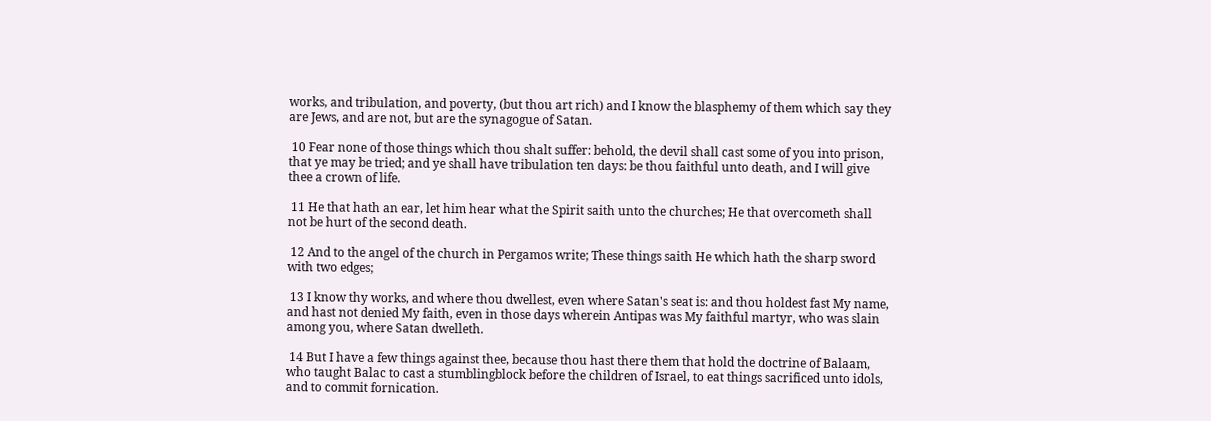works, and tribulation, and poverty, (but thou art rich) and I know the blasphemy of them which say they are Jews, and are not, but are the synagogue of Satan.

 10 Fear none of those things which thou shalt suffer: behold, the devil shall cast some of you into prison, that ye may be tried; and ye shall have tribulation ten days: be thou faithful unto death, and I will give thee a crown of life.

 11 He that hath an ear, let him hear what the Spirit saith unto the churches; He that overcometh shall not be hurt of the second death.

 12 And to the angel of the church in Pergamos write; These things saith He which hath the sharp sword with two edges;

 13 I know thy works, and where thou dwellest, even where Satan's seat is: and thou holdest fast My name, and hast not denied My faith, even in those days wherein Antipas was My faithful martyr, who was slain among you, where Satan dwelleth.

 14 But I have a few things against thee, because thou hast there them that hold the doctrine of Balaam, who taught Balac to cast a stumblingblock before the children of Israel, to eat things sacrificed unto idols, and to commit fornication.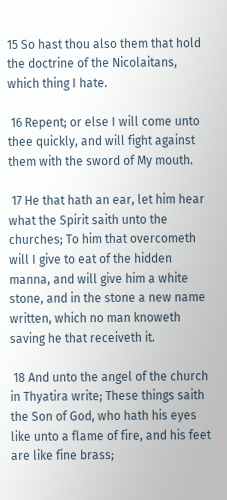15 So hast thou also them that hold the doctrine of the Nicolaitans, which thing I hate.

 16 Repent; or else I will come unto thee quickly, and will fight against them with the sword of My mouth.

 17 He that hath an ear, let him hear what the Spirit saith unto the churches; To him that overcometh will I give to eat of the hidden manna, and will give him a white stone, and in the stone a new name written, which no man knoweth saving he that receiveth it.

 18 And unto the angel of the church in Thyatira write; These things saith the Son of God, who hath his eyes like unto a flame of fire, and his feet are like fine brass;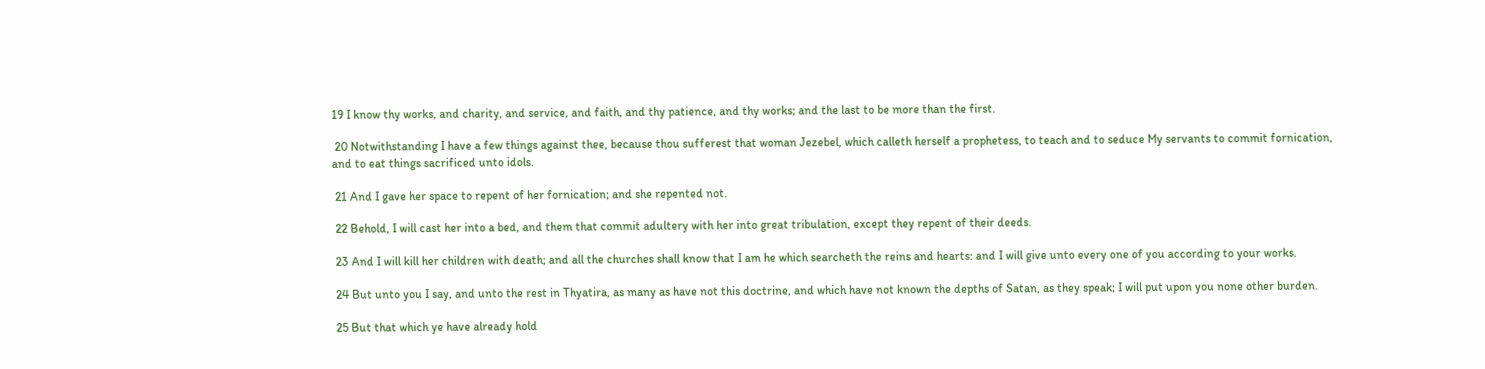19 I know thy works, and charity, and service, and faith, and thy patience, and thy works; and the last to be more than the first.

 20 Notwithstanding I have a few things against thee, because thou sufferest that woman Jezebel, which calleth herself a prophetess, to teach and to seduce My servants to commit fornication, and to eat things sacrificed unto idols.

 21 And I gave her space to repent of her fornication; and she repented not.

 22 Behold, I will cast her into a bed, and them that commit adultery with her into great tribulation, except they repent of their deeds.

 23 And I will kill her children with death; and all the churches shall know that I am he which searcheth the reins and hearts: and I will give unto every one of you according to your works.

 24 But unto you I say, and unto the rest in Thyatira, as many as have not this doctrine, and which have not known the depths of Satan, as they speak; I will put upon you none other burden.

 25 But that which ye have already hold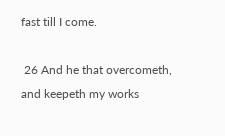fast till I come.

 26 And he that overcometh, and keepeth my works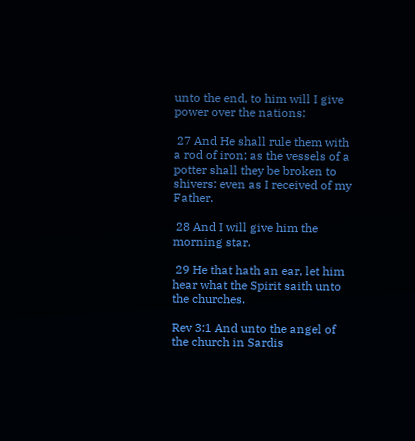unto the end, to him will I give power over the nations:

 27 And He shall rule them with a rod of iron; as the vessels of a potter shall they be broken to shivers: even as I received of my Father.

 28 And I will give him the morning star.

 29 He that hath an ear, let him hear what the Spirit saith unto the churches.

Rev 3:1 And unto the angel of the church in Sardis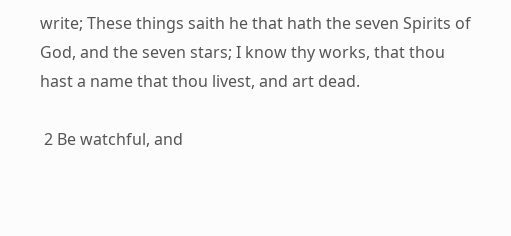write; These things saith he that hath the seven Spirits of God, and the seven stars; I know thy works, that thou hast a name that thou livest, and art dead.

 2 Be watchful, and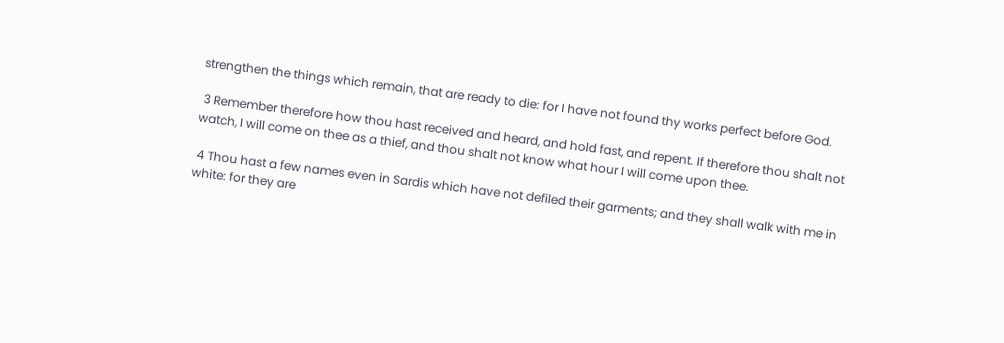strengthen the things which remain, that are ready to die: for I have not found thy works perfect before God.

 3 Remember therefore how thou hast received and heard, and hold fast, and repent. If therefore thou shalt not watch, I will come on thee as a thief, and thou shalt not know what hour I will come upon thee.

 4 Thou hast a few names even in Sardis which have not defiled their garments; and they shall walk with me in white: for they are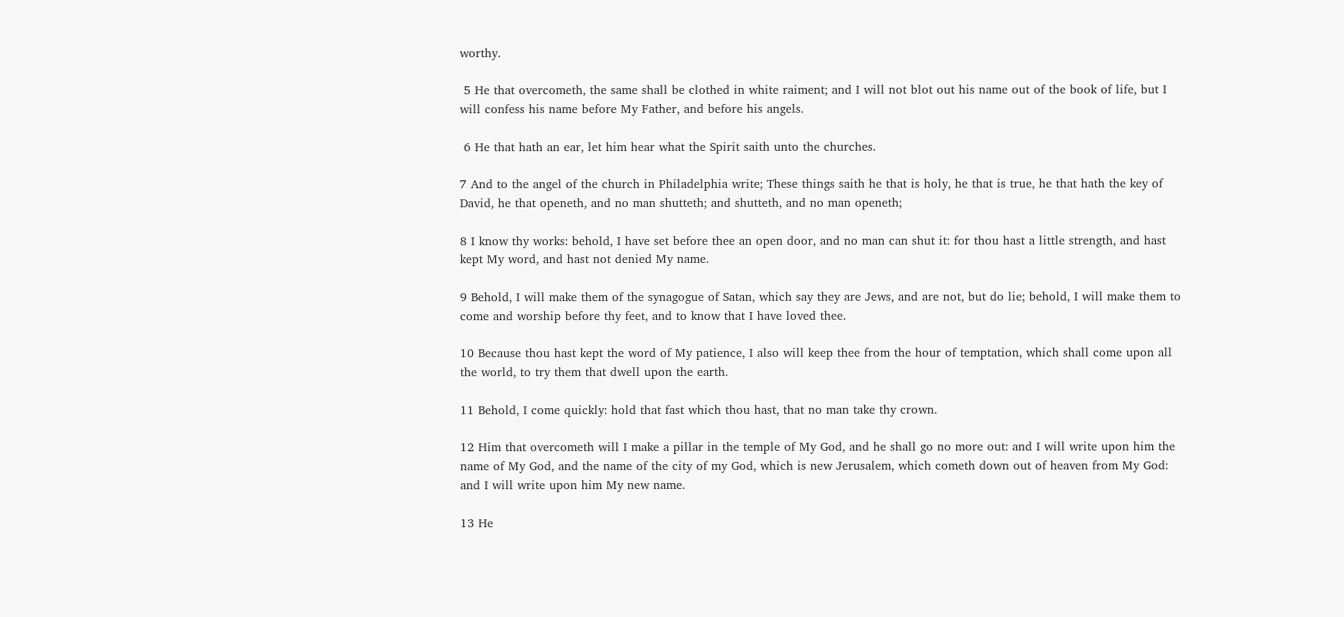worthy.

 5 He that overcometh, the same shall be clothed in white raiment; and I will not blot out his name out of the book of life, but I will confess his name before My Father, and before his angels.

 6 He that hath an ear, let him hear what the Spirit saith unto the churches.

7 And to the angel of the church in Philadelphia write; These things saith he that is holy, he that is true, he that hath the key of David, he that openeth, and no man shutteth; and shutteth, and no man openeth;

8 I know thy works: behold, I have set before thee an open door, and no man can shut it: for thou hast a little strength, and hast kept My word, and hast not denied My name.

9 Behold, I will make them of the synagogue of Satan, which say they are Jews, and are not, but do lie; behold, I will make them to come and worship before thy feet, and to know that I have loved thee.

10 Because thou hast kept the word of My patience, I also will keep thee from the hour of temptation, which shall come upon all the world, to try them that dwell upon the earth.

11 Behold, I come quickly: hold that fast which thou hast, that no man take thy crown.

12 Him that overcometh will I make a pillar in the temple of My God, and he shall go no more out: and I will write upon him the name of My God, and the name of the city of my God, which is new Jerusalem, which cometh down out of heaven from My God: and I will write upon him My new name.

13 He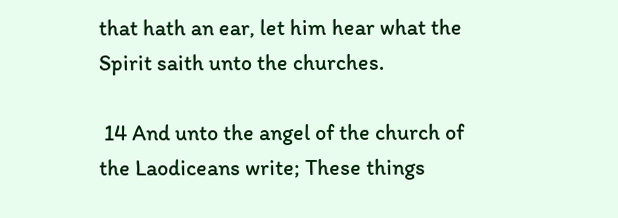that hath an ear, let him hear what the Spirit saith unto the churches.

 14 And unto the angel of the church of the Laodiceans write; These things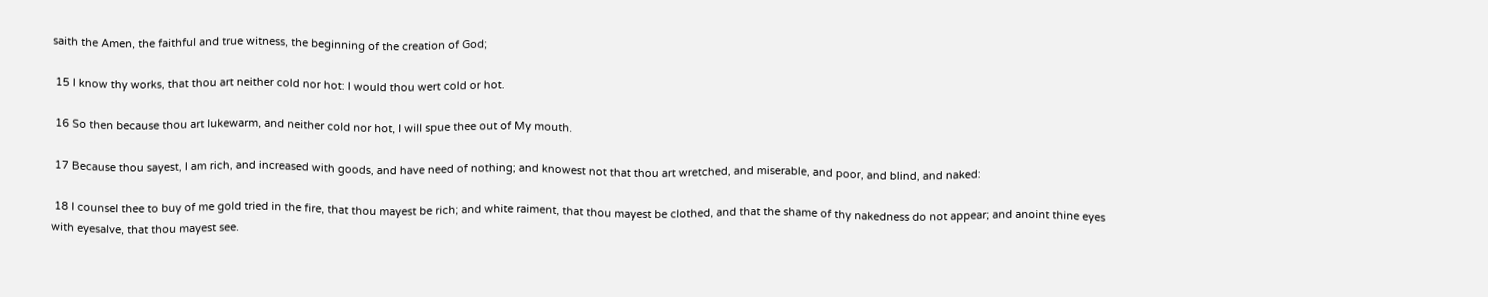saith the Amen, the faithful and true witness, the beginning of the creation of God;

 15 I know thy works, that thou art neither cold nor hot: I would thou wert cold or hot.

 16 So then because thou art lukewarm, and neither cold nor hot, I will spue thee out of My mouth.

 17 Because thou sayest, I am rich, and increased with goods, and have need of nothing; and knowest not that thou art wretched, and miserable, and poor, and blind, and naked:

 18 I counsel thee to buy of me gold tried in the fire, that thou mayest be rich; and white raiment, that thou mayest be clothed, and that the shame of thy nakedness do not appear; and anoint thine eyes with eyesalve, that thou mayest see.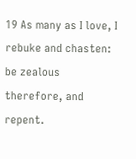19 As many as I love, I rebuke and chasten: be zealous therefore, and repent.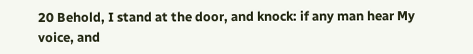20 Behold, I stand at the door, and knock: if any man hear My voice, and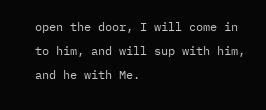open the door, I will come in to him, and will sup with him, and he with Me.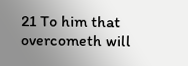21 To him that overcometh will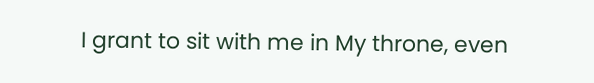I grant to sit with me in My throne, even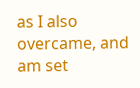as I also overcame, and am set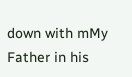down with mMy Father in his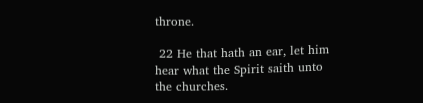throne.

 22 He that hath an ear, let him hear what the Spirit saith unto the churches.